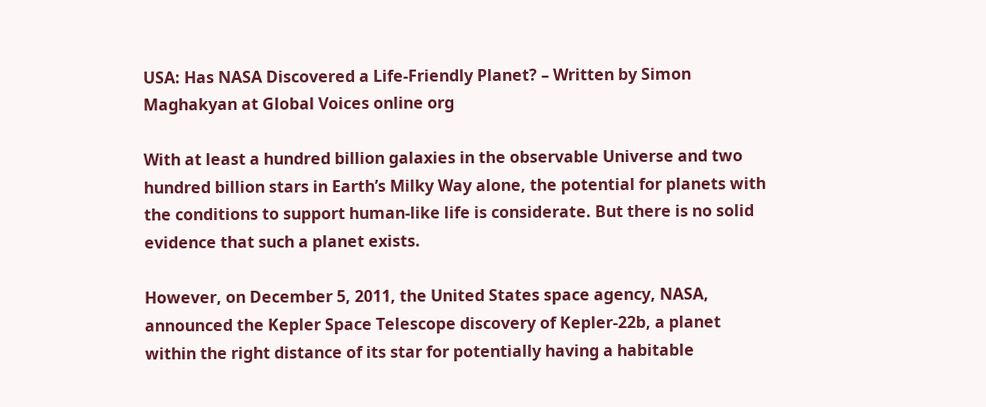USA: Has NASA Discovered a Life-Friendly Planet? – Written by Simon Maghakyan at Global Voices online org

With at least a hundred billion galaxies in the observable Universe and two hundred billion stars in Earth’s Milky Way alone, the potential for planets with the conditions to support human-like life is considerate. But there is no solid evidence that such a planet exists.

However, on December 5, 2011, the United States space agency, NASA, announced the Kepler Space Telescope discovery of Kepler-22b, a planet within the right distance of its star for potentially having a habitable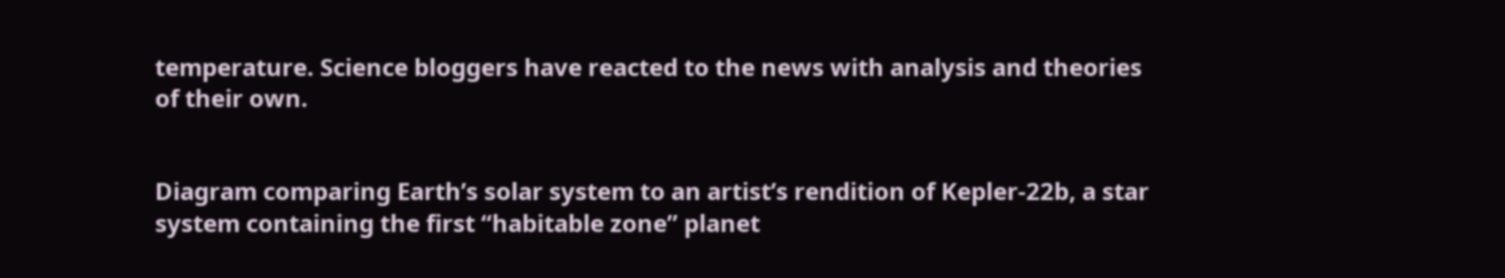temperature. Science bloggers have reacted to the news with analysis and theories of their own.


Diagram comparing Earth’s solar system to an artist’s rendition of Kepler-22b, a star system containing the first “habitable zone” planet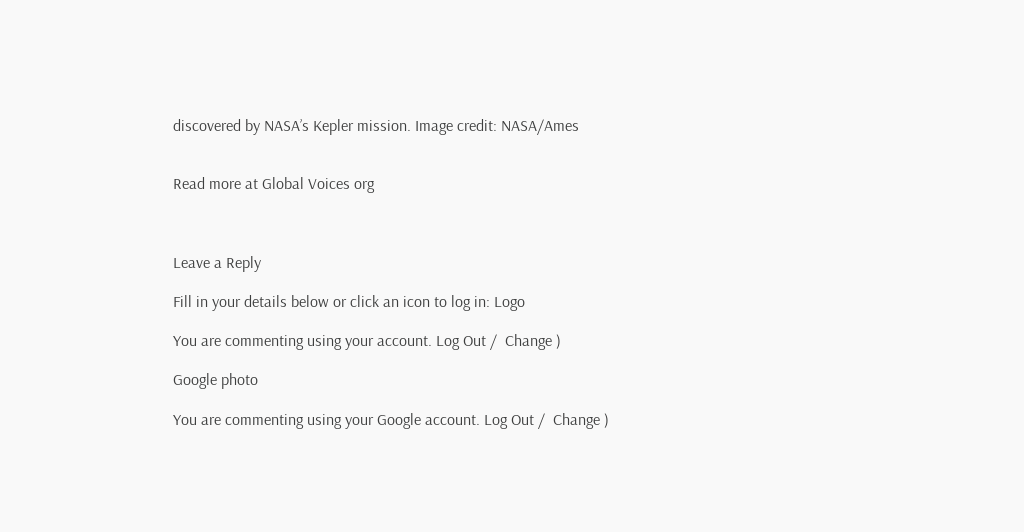discovered by NASA’s Kepler mission. Image credit: NASA/Ames


Read more at Global Voices org



Leave a Reply

Fill in your details below or click an icon to log in: Logo

You are commenting using your account. Log Out /  Change )

Google photo

You are commenting using your Google account. Log Out /  Change )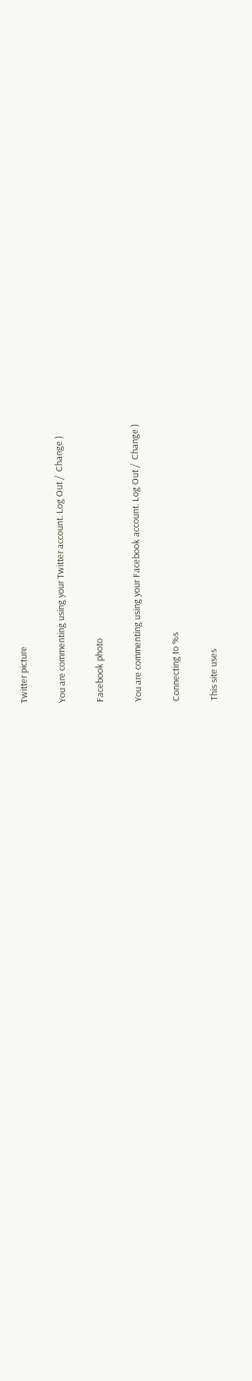Twitter picture

You are commenting using your Twitter account. Log Out /  Change )

Facebook photo

You are commenting using your Facebook account. Log Out /  Change )

Connecting to %s

This site uses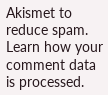Akismet to reduce spam. Learn how your comment data is processed.